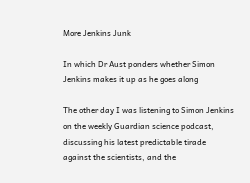More Jenkins Junk

In which Dr Aust ponders whether Simon Jenkins makes it up as he goes along

The other day I was listening to Simon Jenkins on the weekly Guardian science podcast, discussing his latest predictable tirade against the scientists, and the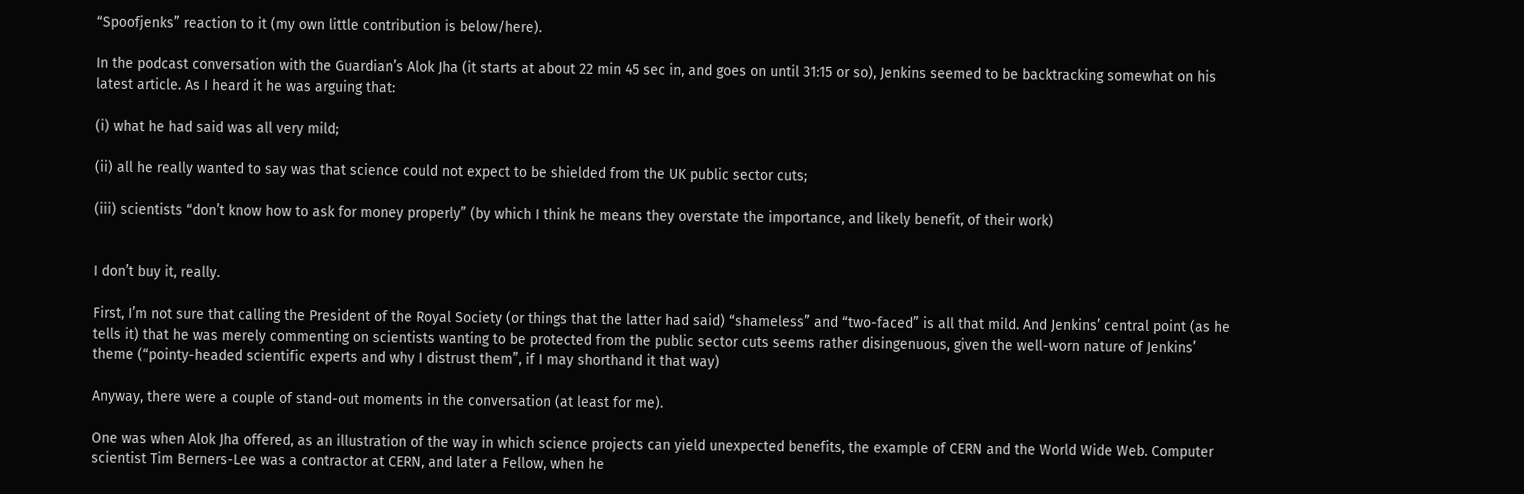“Spoofjenks” reaction to it (my own little contribution is below/here).

In the podcast conversation with the Guardian’s Alok Jha (it starts at about 22 min 45 sec in, and goes on until 31:15 or so), Jenkins seemed to be backtracking somewhat on his latest article. As I heard it he was arguing that:

(i) what he had said was all very mild;

(ii) all he really wanted to say was that science could not expect to be shielded from the UK public sector cuts;

(iii) scientists “don’t know how to ask for money properly” (by which I think he means they overstate the importance, and likely benefit, of their work)


I don’t buy it, really.

First, I’m not sure that calling the President of the Royal Society (or things that the latter had said) “shameless” and “two-faced” is all that mild. And Jenkins’ central point (as he tells it) that he was merely commenting on scientists wanting to be protected from the public sector cuts seems rather disingenuous, given the well-worn nature of Jenkins’ theme (“pointy-headed scientific experts and why I distrust them”, if I may shorthand it that way)

Anyway, there were a couple of stand-out moments in the conversation (at least for me).

One was when Alok Jha offered, as an illustration of the way in which science projects can yield unexpected benefits, the example of CERN and the World Wide Web. Computer scientist Tim Berners-Lee was a contractor at CERN, and later a Fellow, when he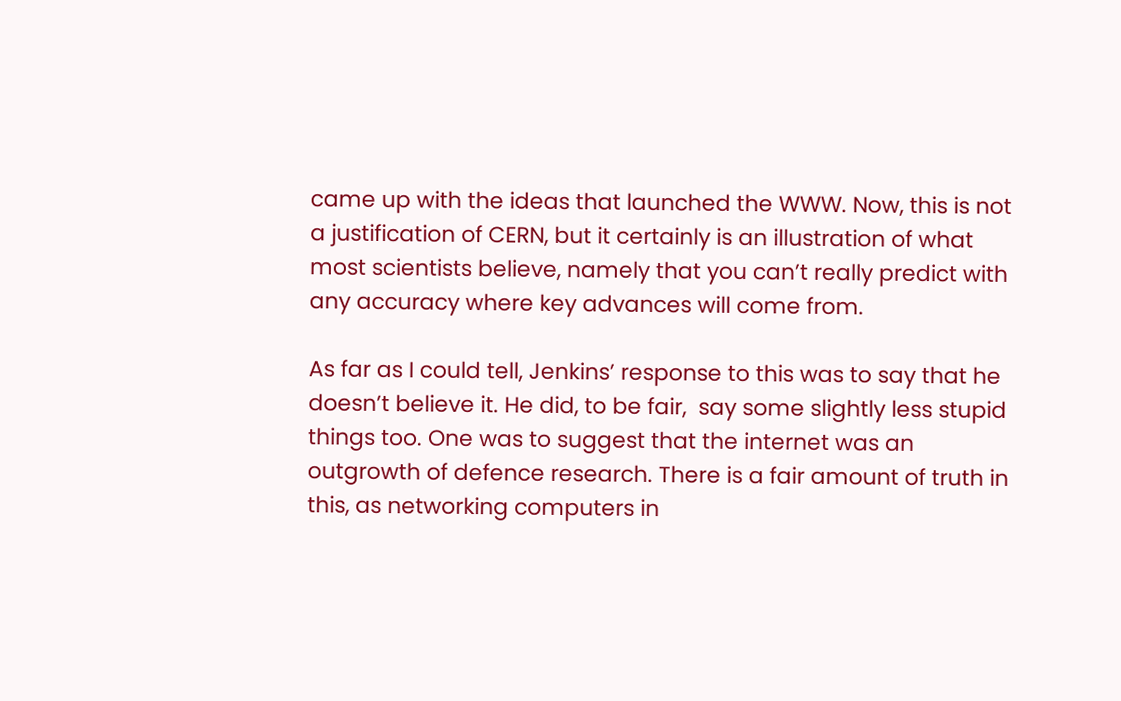came up with the ideas that launched the WWW. Now, this is not a justification of CERN, but it certainly is an illustration of what most scientists believe, namely that you can’t really predict with any accuracy where key advances will come from.

As far as I could tell, Jenkins’ response to this was to say that he doesn’t believe it. He did, to be fair,  say some slightly less stupid things too. One was to suggest that the internet was an outgrowth of defence research. There is a fair amount of truth in this, as networking computers in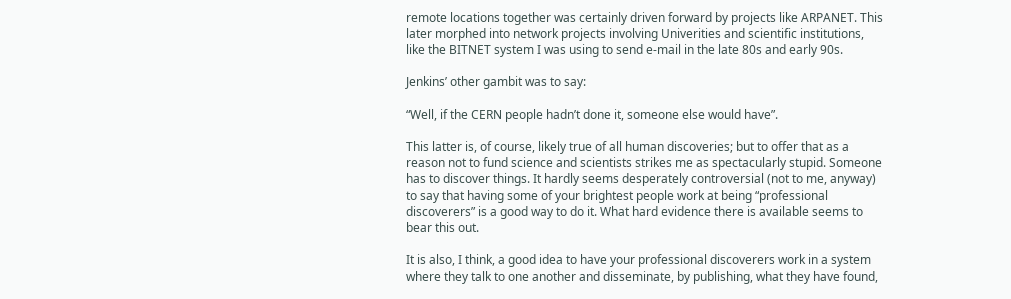remote locations together was certainly driven forward by projects like ARPANET. This later morphed into network projects involving Univerities and scientific institutions, like the BITNET system I was using to send e-mail in the late 80s and early 90s.

Jenkins’ other gambit was to say:

“Well, if the CERN people hadn’t done it, someone else would have”.

This latter is, of course, likely true of all human discoveries; but to offer that as a reason not to fund science and scientists strikes me as spectacularly stupid. Someone has to discover things. It hardly seems desperately controversial (not to me, anyway) to say that having some of your brightest people work at being “professional discoverers” is a good way to do it. What hard evidence there is available seems to bear this out.

It is also, I think, a good idea to have your professional discoverers work in a system where they talk to one another and disseminate, by publishing, what they have found,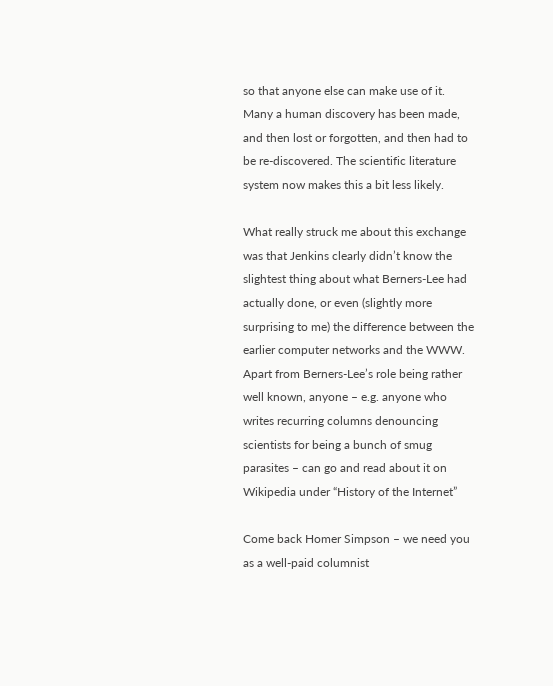so that anyone else can make use of it. Many a human discovery has been made, and then lost or forgotten, and then had to be re-discovered. The scientific literature system now makes this a bit less likely.

What really struck me about this exchange was that Jenkins clearly didn’t know the slightest thing about what Berners-Lee had actually done, or even (slightly more surprising to me) the difference between the earlier computer networks and the WWW. Apart from Berners-Lee’s role being rather well known, anyone – e.g. anyone who writes recurring columns denouncing scientists for being a bunch of smug parasites – can go and read about it on Wikipedia under “History of the Internet”

Come back Homer Simpson – we need you as a well-paid columnist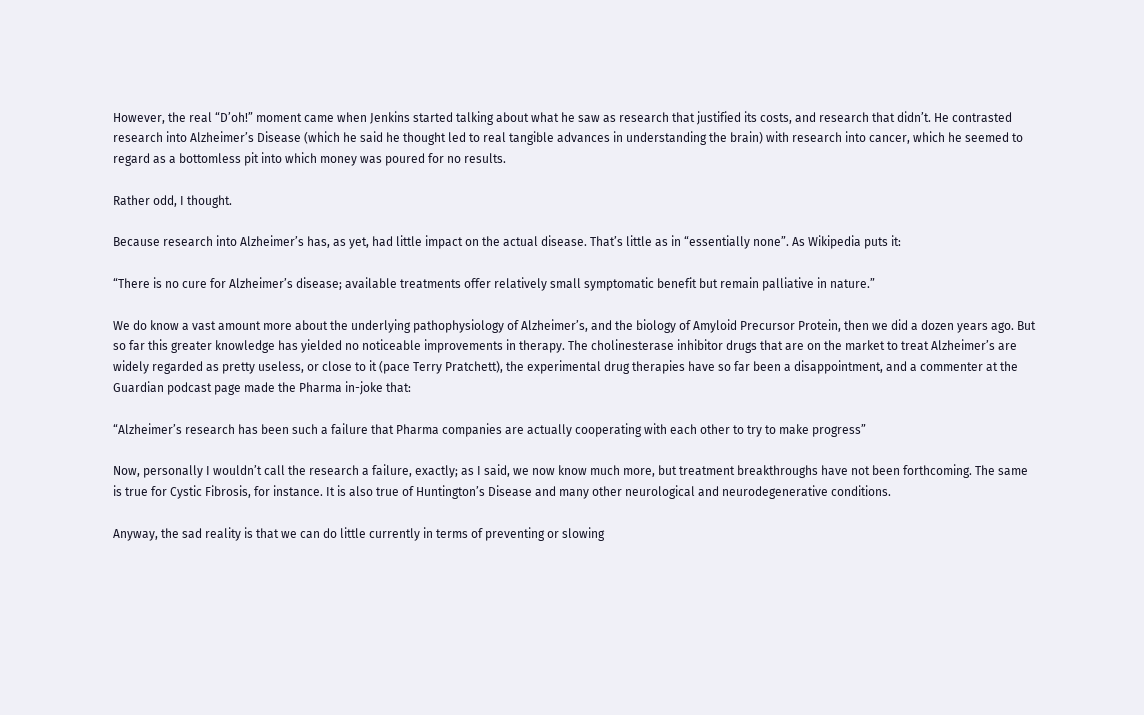However, the real “D’oh!” moment came when Jenkins started talking about what he saw as research that justified its costs, and research that didn’t. He contrasted research into Alzheimer’s Disease (which he said he thought led to real tangible advances in understanding the brain) with research into cancer, which he seemed to regard as a bottomless pit into which money was poured for no results.

Rather odd, I thought.

Because research into Alzheimer’s has, as yet, had little impact on the actual disease. That’s little as in “essentially none”. As Wikipedia puts it:

“There is no cure for Alzheimer’s disease; available treatments offer relatively small symptomatic benefit but remain palliative in nature.”

We do know a vast amount more about the underlying pathophysiology of Alzheimer’s, and the biology of Amyloid Precursor Protein, then we did a dozen years ago. But so far this greater knowledge has yielded no noticeable improvements in therapy. The cholinesterase inhibitor drugs that are on the market to treat Alzheimer’s are widely regarded as pretty useless, or close to it (pace Terry Pratchett), the experimental drug therapies have so far been a disappointment, and a commenter at the Guardian podcast page made the Pharma in-joke that:

“Alzheimer’s research has been such a failure that Pharma companies are actually cooperating with each other to try to make progress”

Now, personally I wouldn’t call the research a failure, exactly; as I said, we now know much more, but treatment breakthroughs have not been forthcoming. The same is true for Cystic Fibrosis, for instance. It is also true of Huntington’s Disease and many other neurological and neurodegenerative conditions.

Anyway, the sad reality is that we can do little currently in terms of preventing or slowing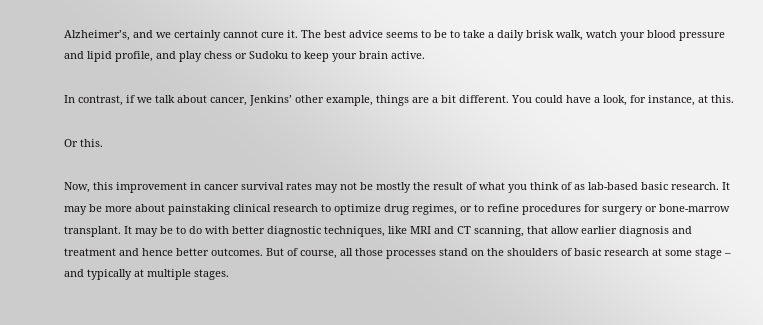Alzheimer’s, and we certainly cannot cure it. The best advice seems to be to take a daily brisk walk, watch your blood pressure and lipid profile, and play chess or Sudoku to keep your brain active.

In contrast, if we talk about cancer, Jenkins’ other example, things are a bit different. You could have a look, for instance, at this.

Or this.

Now, this improvement in cancer survival rates may not be mostly the result of what you think of as lab-based basic research. It may be more about painstaking clinical research to optimize drug regimes, or to refine procedures for surgery or bone-marrow transplant. It may be to do with better diagnostic techniques, like MRI and CT scanning, that allow earlier diagnosis and treatment and hence better outcomes. But of course, all those processes stand on the shoulders of basic research at some stage – and typically at multiple stages.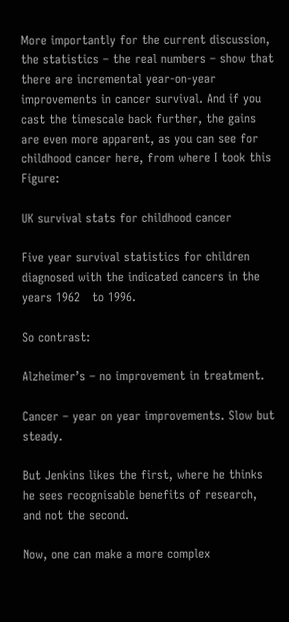More importantly for the current discussion, the statistics – the real numbers – show that there are incremental year-on-year improvements in cancer survival. And if you cast the timescale back further, the gains are even more apparent, as you can see for childhood cancer here, from where I took this Figure:

UK survival stats for childhood cancer

Five year survival statistics for children diagnosed with the indicated cancers in the years 1962   to 1996.

So contrast:

Alzheimer’s – no improvement in treatment.

Cancer – year on year improvements. Slow but steady.

But Jenkins likes the first, where he thinks he sees recognisable benefits of research, and not the second.

Now, one can make a more complex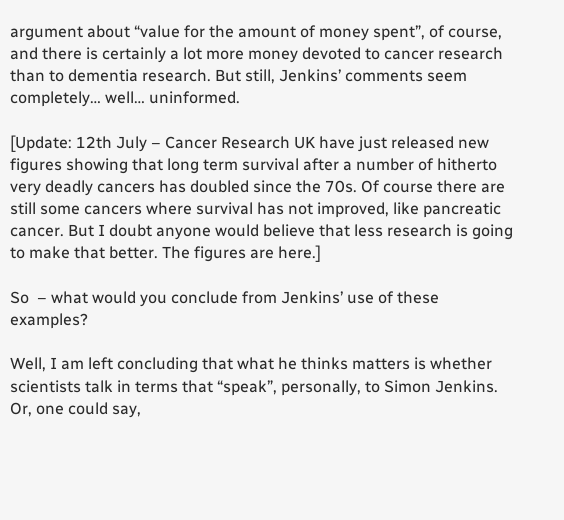argument about “value for the amount of money spent”, of course, and there is certainly a lot more money devoted to cancer research than to dementia research. But still, Jenkins’ comments seem completely… well… uninformed.

[Update: 12th July – Cancer Research UK have just released new figures showing that long term survival after a number of hitherto very deadly cancers has doubled since the 70s. Of course there are still some cancers where survival has not improved, like pancreatic cancer. But I doubt anyone would believe that less research is going to make that better. The figures are here.]

So  – what would you conclude from Jenkins’ use of these examples?

Well, I am left concluding that what he thinks matters is whether scientists talk in terms that “speak”, personally, to Simon Jenkins. Or, one could say,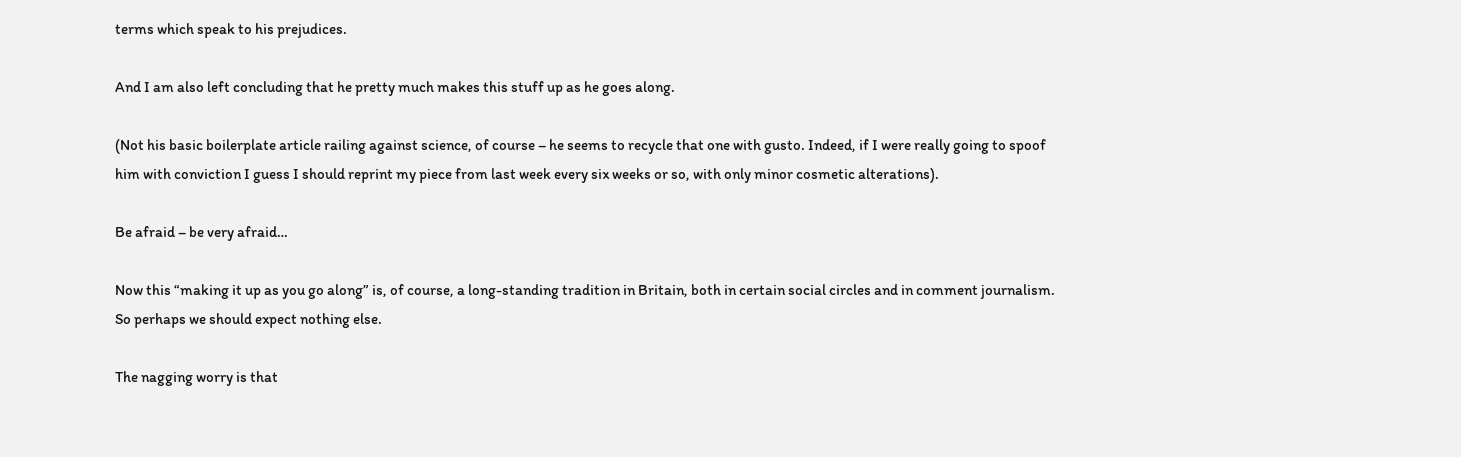terms which speak to his prejudices.

And I am also left concluding that he pretty much makes this stuff up as he goes along.

(Not his basic boilerplate article railing against science, of course – he seems to recycle that one with gusto. Indeed, if I were really going to spoof him with conviction I guess I should reprint my piece from last week every six weeks or so, with only minor cosmetic alterations).

Be afraid – be very afraid…

Now this “making it up as you go along” is, of course, a long-standing tradition in Britain, both in certain social circles and in comment journalism. So perhaps we should expect nothing else.

The nagging worry is that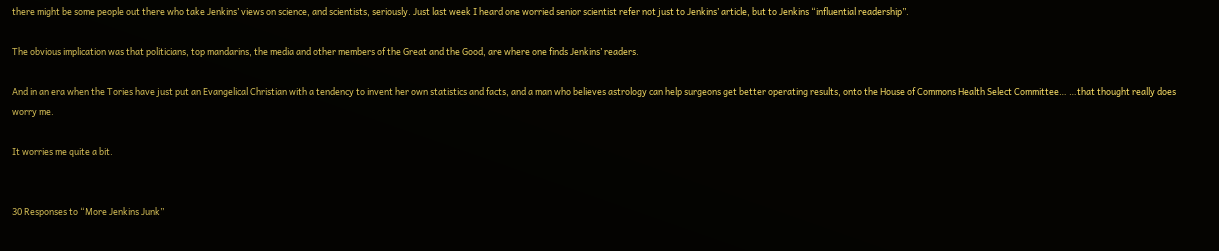there might be some people out there who take Jenkins’ views on science, and scientists, seriously. Just last week I heard one worried senior scientist refer not just to Jenkins’ article, but to Jenkins “influential readership”.

The obvious implication was that politicians, top mandarins, the media and other members of the Great and the Good, are where one finds Jenkins’ readers.

And in an era when the Tories have just put an Evangelical Christian with a tendency to invent her own statistics and facts, and a man who believes astrology can help surgeons get better operating results, onto the House of Commons Health Select Committee… …that thought really does worry me.

It worries me quite a bit.


30 Responses to “More Jenkins Junk”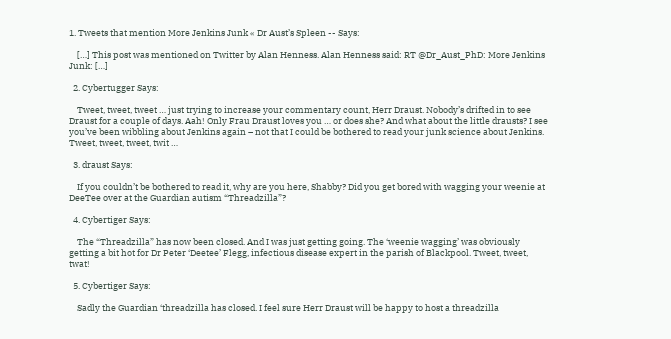1. Tweets that mention More Jenkins Junk « Dr Aust’s Spleen -- Says:

    […] This post was mentioned on Twitter by Alan Henness. Alan Henness said: RT @Dr_Aust_PhD: More Jenkins Junk: […]

  2. Cybertugger Says:

    Tweet, tweet, tweet … just trying to increase your commentary count, Herr Draust. Nobody’s drifted in to see Draust for a couple of days. Aah! Only Frau Draust loves you … or does she? And what about the little drausts? I see you’ve been wibbling about Jenkins again – not that I could be bothered to read your junk science about Jenkins. Tweet, tweet, tweet, twit …

  3. draust Says:

    If you couldn’t be bothered to read it, why are you here, Shabby? Did you get bored with wagging your weenie at DeeTee over at the Guardian autism “Threadzilla”?

  4. Cybertiger Says:

    The “Threadzilla” has now been closed. And I was just getting going. The ‘weenie wagging’ was obviously getting a bit hot for Dr Peter ‘Deetee’ Flegg, infectious disease expert in the parish of Blackpool. Tweet, tweet, twat!

  5. Cybertiger Says:

    Sadly the Guardian ‘threadzilla has closed. I feel sure Herr Draust will be happy to host a threadzilla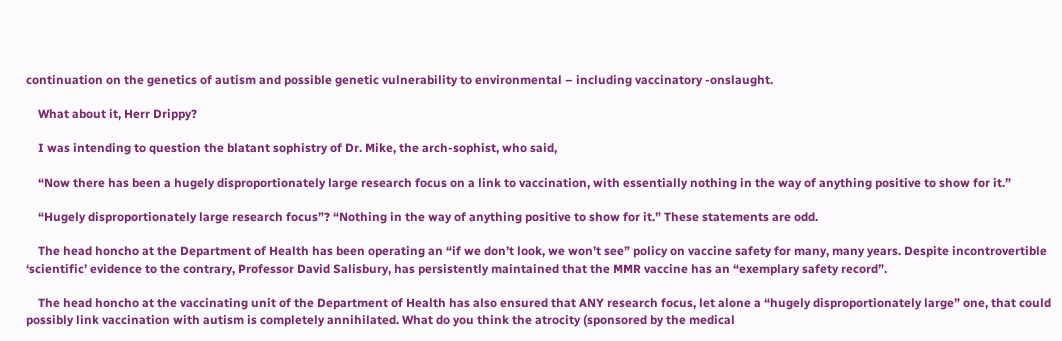continuation on the genetics of autism and possible genetic vulnerability to environmental – including vaccinatory -onslaught.

    What about it, Herr Drippy?

    I was intending to question the blatant sophistry of Dr. Mike, the arch-sophist, who said,

    “Now there has been a hugely disproportionately large research focus on a link to vaccination, with essentially nothing in the way of anything positive to show for it.”

    “Hugely disproportionately large research focus”? “Nothing in the way of anything positive to show for it.” These statements are odd.

    The head honcho at the Department of Health has been operating an “if we don’t look, we won’t see” policy on vaccine safety for many, many years. Despite incontrovertible ‘scientific’ evidence to the contrary, Professor David Salisbury, has persistently maintained that the MMR vaccine has an “exemplary safety record”.

    The head honcho at the vaccinating unit of the Department of Health has also ensured that ANY research focus, let alone a “hugely disproportionately large” one, that could possibly link vaccination with autism is completely annihilated. What do you think the atrocity (sponsored by the medical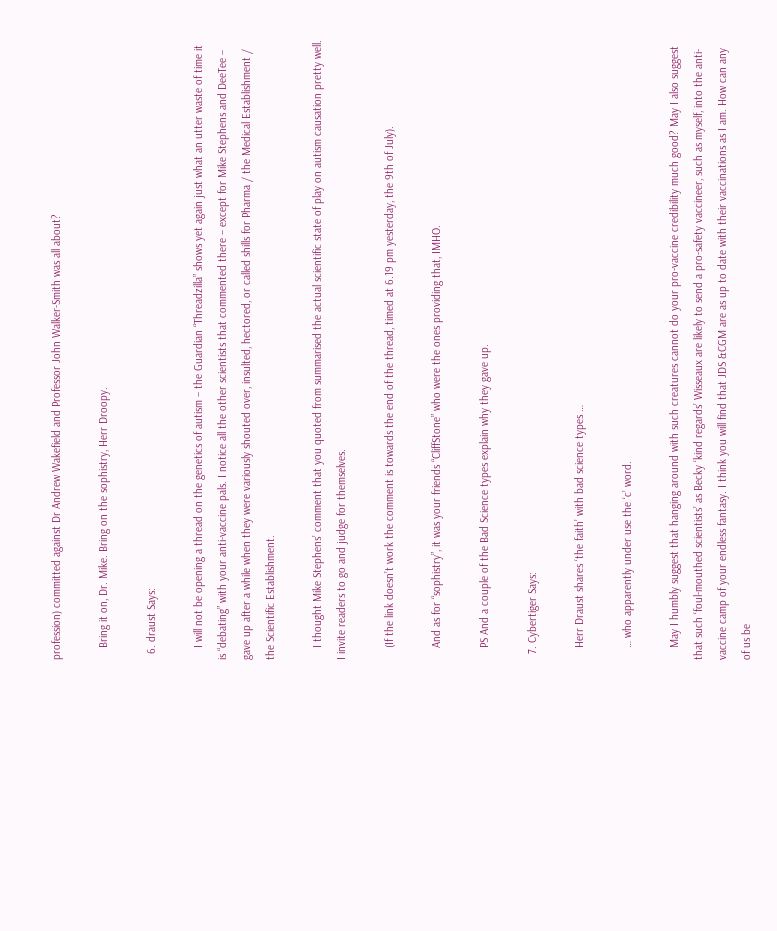profession) committed against Dr Andrew Wakefield and Professor John Walker-Smith was all about?

    Bring it on, Dr. Mike. Bring on the sophistry, Herr Droopy.

  6. draust Says:

    I will not be opening a thread on the genetics of autism – the Guardian “Threadzilla” shows yet again just what an utter waste of time it is “debating” with your anti-vaccine pals. I notice all the other scientists that commented there – except for Mike Stephens and DeeTee – gave up after a while when they were variously shouted over, insulted, hectored, or called shills for Pharma / the Medical Establishment / the Scientific Establishment.

    I thought Mike Stephens’ comment that you quoted from summarised the actual scientific state of play on autism causation pretty well. I invite readers to go and judge for themselves.

    (If the link doesn’t work the comment is towards the end of the thread, timed at 6.19 pm yesterday, the 9th of July).

    And as for “sophistry”, it was your friends “CliffStone” who were the ones providing that, IMHO.

    PS And a couple of the Bad Science types explain why they gave up.

  7. Cybertiger Says:

    Herr Draust shares ‘the faith’ with bad science types …

    … who apparently under use the ‘c’ word.

    May I humbly suggest that hanging around with such creatures cannot do your pro-vaccine credibility much good? May I also suggest that such ‘foul-mouthed scientists’ as Becky ‘kind regards’ Wisseaux are likely to send a pro-safety vaccineer, such as myself, into the anti-vaccine camp of your endless fantasy. I think you will find that JDS &CGM are as up to date with their vaccinations as I am. How can any of us be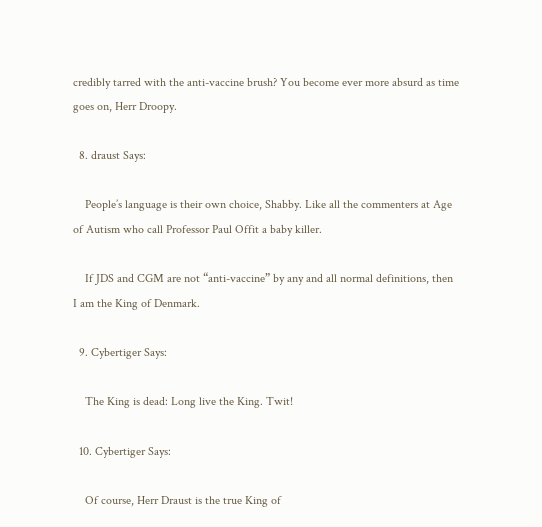credibly tarred with the anti-vaccine brush? You become ever more absurd as time goes on, Herr Droopy.

  8. draust Says:

    People’s language is their own choice, Shabby. Like all the commenters at Age of Autism who call Professor Paul Offit a baby killer.

    If JDS and CGM are not “anti-vaccine” by any and all normal definitions, then I am the King of Denmark.

  9. Cybertiger Says:

    The King is dead: Long live the King. Twit!

  10. Cybertiger Says:

    Of course, Herr Draust is the true King of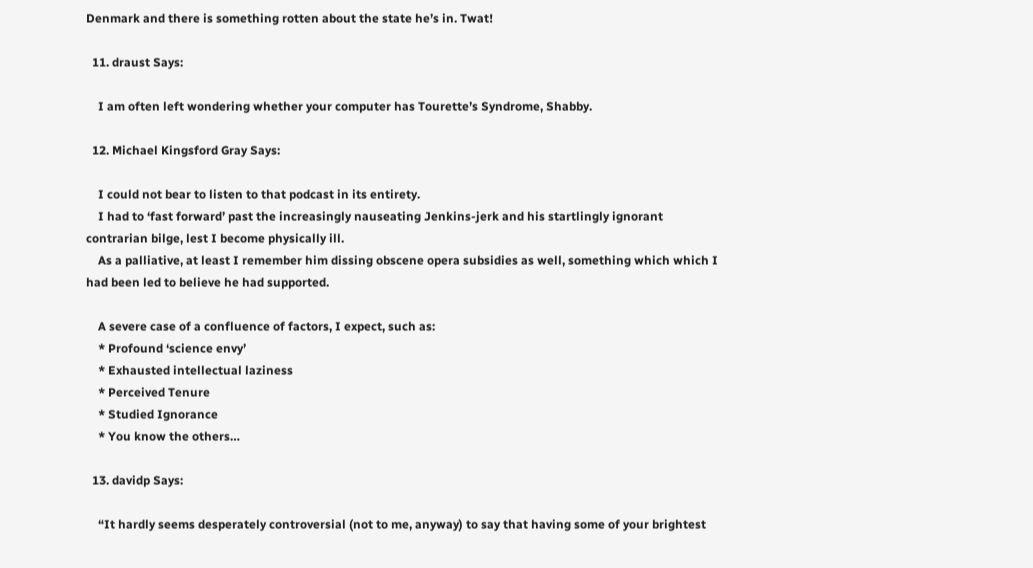Denmark and there is something rotten about the state he’s in. Twat!

  11. draust Says:

    I am often left wondering whether your computer has Tourette’s Syndrome, Shabby.

  12. Michael Kingsford Gray Says:

    I could not bear to listen to that podcast in its entirety.
    I had to ‘fast forward’ past the increasingly nauseating Jenkins-jerk and his startlingly ignorant contrarian bilge, lest I become physically ill.
    As a palliative, at least I remember him dissing obscene opera subsidies as well, something which which I had been led to believe he had supported.

    A severe case of a confluence of factors, I expect, such as:
    * Profound ‘science envy’
    * Exhausted intellectual laziness
    * Perceived Tenure
    * Studied Ignorance
    * You know the others…

  13. davidp Says:

    “It hardly seems desperately controversial (not to me, anyway) to say that having some of your brightest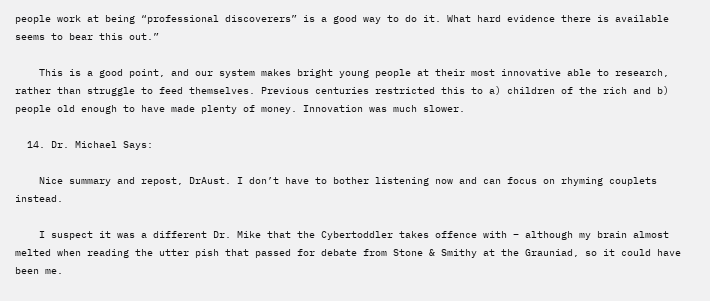people work at being “professional discoverers” is a good way to do it. What hard evidence there is available seems to bear this out.”

    This is a good point, and our system makes bright young people at their most innovative able to research, rather than struggle to feed themselves. Previous centuries restricted this to a) children of the rich and b) people old enough to have made plenty of money. Innovation was much slower.

  14. Dr. Michael Says:

    Nice summary and repost, DrAust. I don’t have to bother listening now and can focus on rhyming couplets instead.

    I suspect it was a different Dr. Mike that the Cybertoddler takes offence with – although my brain almost melted when reading the utter pish that passed for debate from Stone & Smithy at the Grauniad, so it could have been me.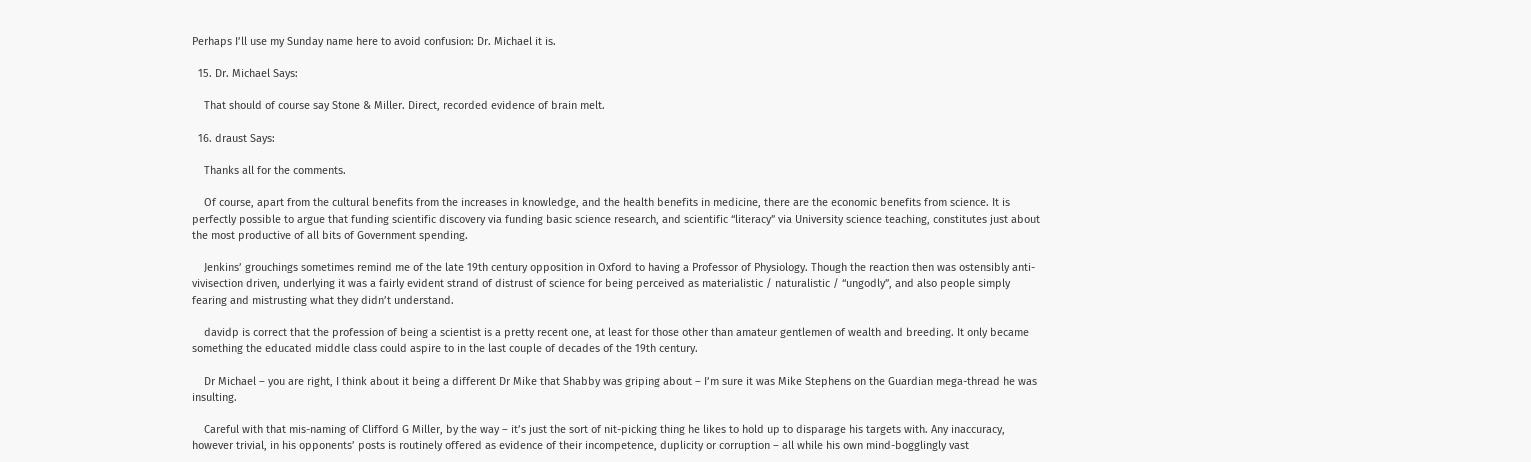Perhaps I’ll use my Sunday name here to avoid confusion: Dr. Michael it is.

  15. Dr. Michael Says:

    That should of course say Stone & Miller. Direct, recorded evidence of brain melt.

  16. draust Says:

    Thanks all for the comments.

    Of course, apart from the cultural benefits from the increases in knowledge, and the health benefits in medicine, there are the economic benefits from science. It is perfectly possible to argue that funding scientific discovery via funding basic science research, and scientific “literacy” via University science teaching, constitutes just about the most productive of all bits of Government spending.

    Jenkins’ grouchings sometimes remind me of the late 19th century opposition in Oxford to having a Professor of Physiology. Though the reaction then was ostensibly anti-vivisection driven, underlying it was a fairly evident strand of distrust of science for being perceived as materialistic / naturalistic / “ungodly”, and also people simply fearing and mistrusting what they didn’t understand.

    davidp is correct that the profession of being a scientist is a pretty recent one, at least for those other than amateur gentlemen of wealth and breeding. It only became something the educated middle class could aspire to in the last couple of decades of the 19th century.

    Dr Michael – you are right, I think about it being a different Dr Mike that Shabby was griping about – I’m sure it was Mike Stephens on the Guardian mega-thread he was insulting.

    Careful with that mis-naming of Clifford G Miller, by the way – it’s just the sort of nit-picking thing he likes to hold up to disparage his targets with. Any inaccuracy, however trivial, in his opponents’ posts is routinely offered as evidence of their incompetence, duplicity or corruption – all while his own mind-bogglingly vast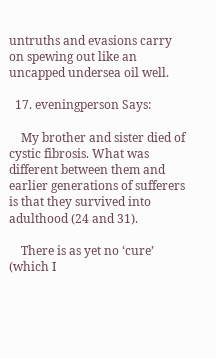untruths and evasions carry on spewing out like an uncapped undersea oil well.

  17. eveningperson Says:

    My brother and sister died of cystic fibrosis. What was different between them and earlier generations of sufferers is that they survived into adulthood (24 and 31).

    There is as yet no ‘cure’ (which I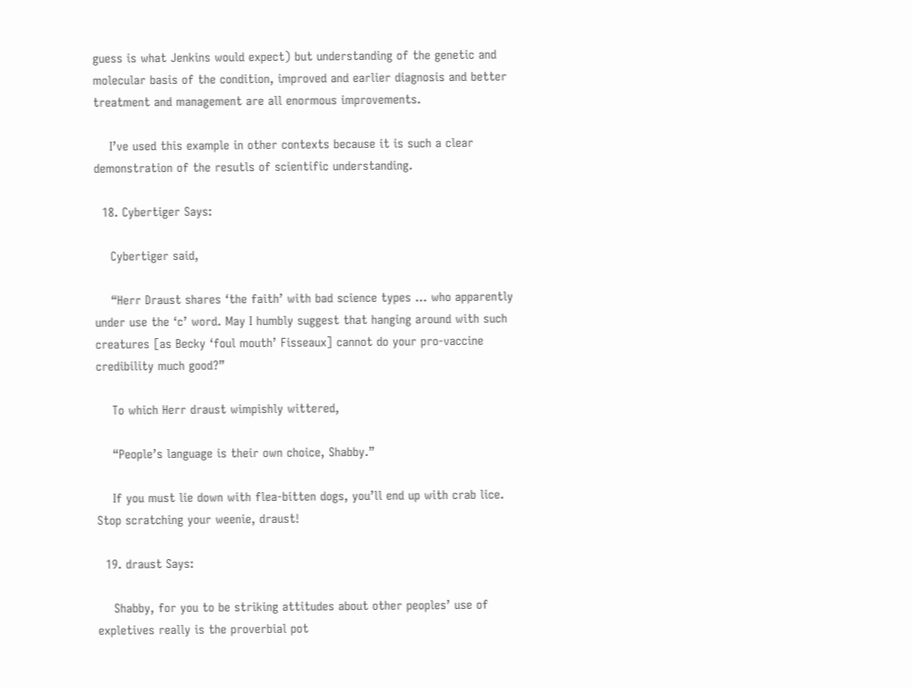guess is what Jenkins would expect) but understanding of the genetic and molecular basis of the condition, improved and earlier diagnosis and better treatment and management are all enormous improvements.

    I’ve used this example in other contexts because it is such a clear demonstration of the resutls of scientific understanding.

  18. Cybertiger Says:

    Cybertiger said,

    “Herr Draust shares ‘the faith’ with bad science types … who apparently under use the ‘c’ word. May I humbly suggest that hanging around with such creatures [as Becky ‘foul mouth’ Fisseaux] cannot do your pro-vaccine credibility much good?”

    To which Herr draust wimpishly wittered,

    “People’s language is their own choice, Shabby.”

    If you must lie down with flea-bitten dogs, you’ll end up with crab lice. Stop scratching your weenie, draust!

  19. draust Says:

    Shabby, for you to be striking attitudes about other peoples’ use of expletives really is the proverbial pot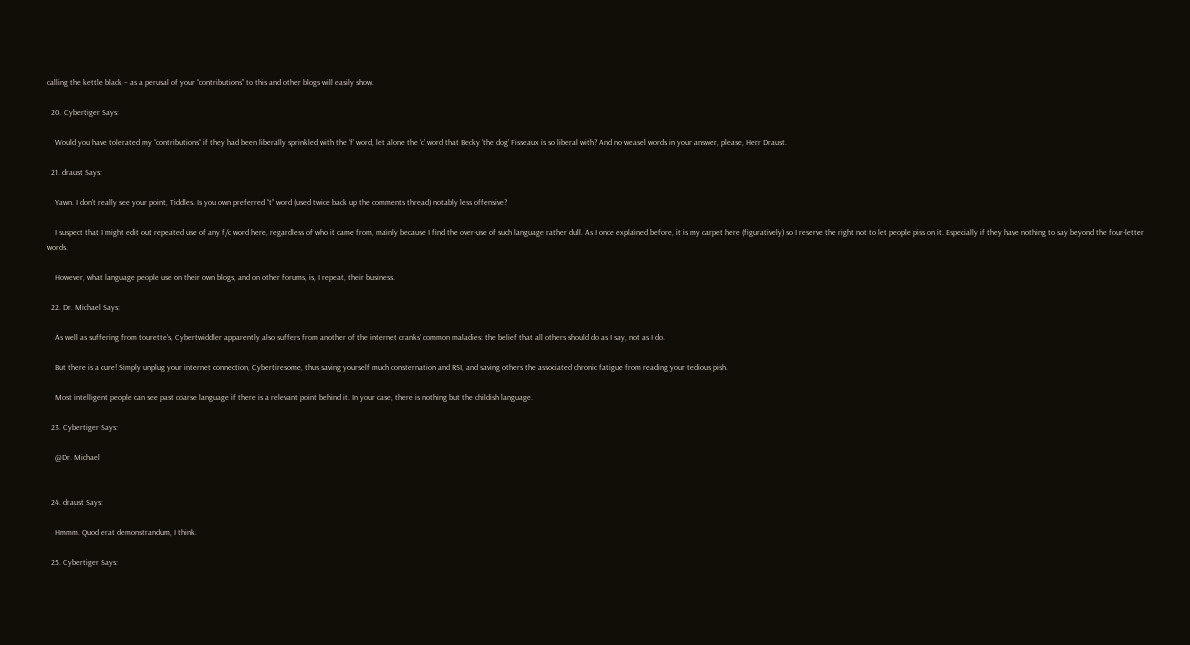calling the kettle black – as a perusal of your “contributions” to this and other blogs will easily show.

  20. Cybertiger Says:

    Would you have tolerated my “contributions” if they had been liberally sprinkled with the ‘f’ word, let alone the ‘c’ word that Becky ‘the dog’ Fisseaux is so liberal with? And no weasel words in your answer, please, Herr Draust.

  21. draust Says:

    Yawn. I don’t really see your point, Tiddles. Is you own preferred “t” word (used twice back up the comments thread) notably less offensive?

    I suspect that I might edit out repeated use of any f/c word here, regardless of who it came from, mainly because I find the over-use of such language rather dull. As I once explained before, it is my carpet here (figuratively) so I reserve the right not to let people piss on it. Especially if they have nothing to say beyond the four-letter words.

    However, what language people use on their own blogs, and on other forums, is, I repeat, their business.

  22. Dr. Michael Says:

    As well as suffering from tourette’s, Cybertwiddler apparently also suffers from another of the internet cranks’ common maladies: the belief that all others should do as I say, not as I do.

    But there is a cure! Simply unplug your internet connection, Cybertiresome, thus saving yourself much consternation and RSI, and saving others the associated chronic fatigue from reading your tedious pish.

    Most intelligent people can see past coarse language if there is a relevant point behind it. In your case, there is nothing but the childish language.

  23. Cybertiger Says:

    @Dr. Michael


  24. draust Says:

    Hmmm. Quod erat demonstrandum, I think.

  25. Cybertiger Says: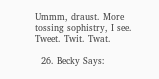Ummm, draust. More tossing sophistry, I see. Tweet. Twit. Twat.

  26. Becky Says: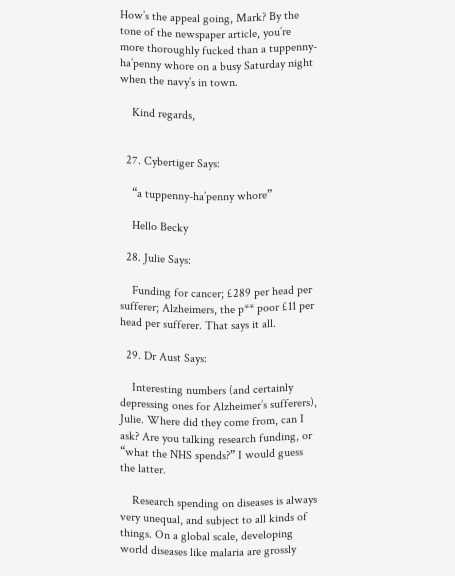How’s the appeal going, Mark? By the tone of the newspaper article, you’re more thoroughly fucked than a tuppenny-ha’penny whore on a busy Saturday night when the navy’s in town.

    Kind regards,


  27. Cybertiger Says:

    “a tuppenny-ha’penny whore”

    Hello Becky

  28. Julie Says:

    Funding for cancer; £289 per head per sufferer; Alzheimers, the p** poor £11 per head per sufferer. That says it all.

  29. Dr Aust Says:

    Interesting numbers (and certainly depressing ones for Alzheimer’s sufferers), Julie. Where did they come from, can I ask? Are you talking research funding, or “what the NHS spends?” I would guess the latter.

    Research spending on diseases is always very unequal, and subject to all kinds of things. On a global scale, developing world diseases like malaria are grossly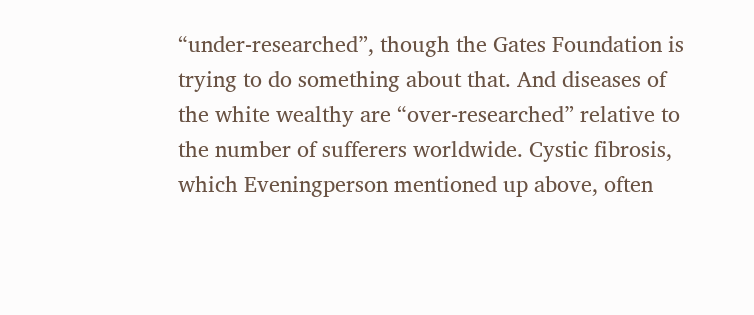“under-researched”, though the Gates Foundation is trying to do something about that. And diseases of the white wealthy are “over-researched” relative to the number of sufferers worldwide. Cystic fibrosis, which Eveningperson mentioned up above, often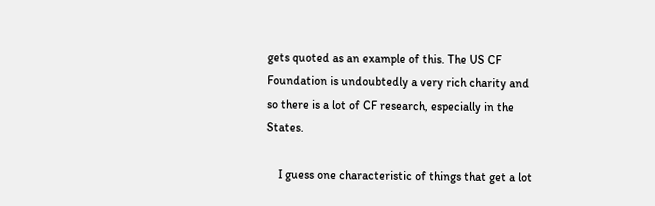gets quoted as an example of this. The US CF Foundation is undoubtedly a very rich charity and so there is a lot of CF research, especially in the States.

    I guess one characteristic of things that get a lot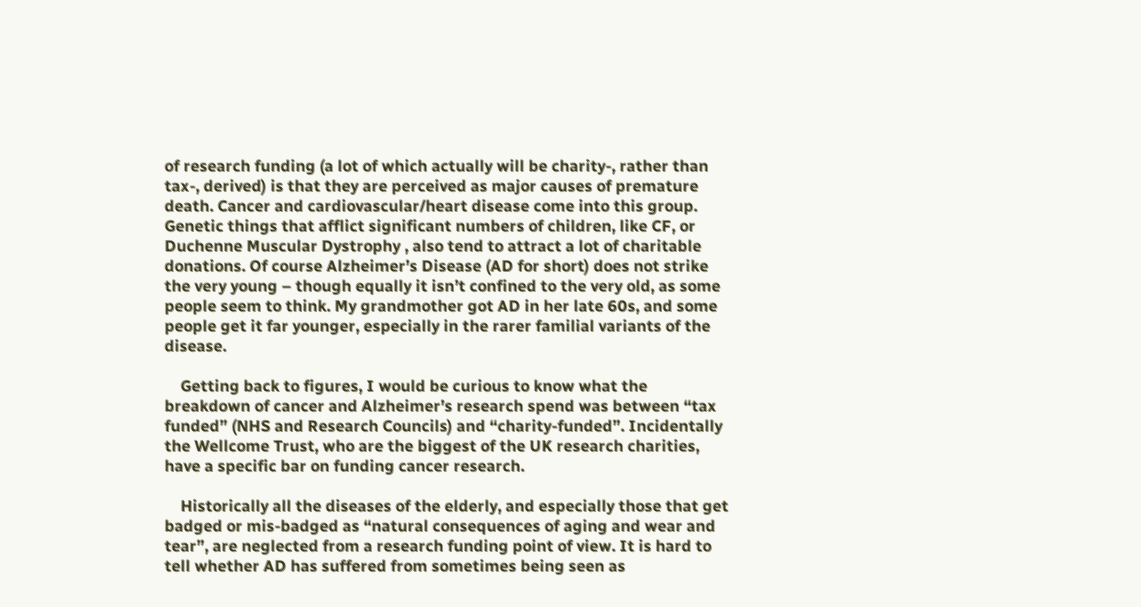of research funding (a lot of which actually will be charity-, rather than tax-, derived) is that they are perceived as major causes of premature death. Cancer and cardiovascular/heart disease come into this group. Genetic things that afflict significant numbers of children, like CF, or Duchenne Muscular Dystrophy , also tend to attract a lot of charitable donations. Of course Alzheimer’s Disease (AD for short) does not strike the very young – though equally it isn’t confined to the very old, as some people seem to think. My grandmother got AD in her late 60s, and some people get it far younger, especially in the rarer familial variants of the disease.

    Getting back to figures, I would be curious to know what the breakdown of cancer and Alzheimer’s research spend was between “tax funded” (NHS and Research Councils) and “charity-funded”. Incidentally the Wellcome Trust, who are the biggest of the UK research charities, have a specific bar on funding cancer research.

    Historically all the diseases of the elderly, and especially those that get badged or mis-badged as “natural consequences of aging and wear and tear”, are neglected from a research funding point of view. It is hard to tell whether AD has suffered from sometimes being seen as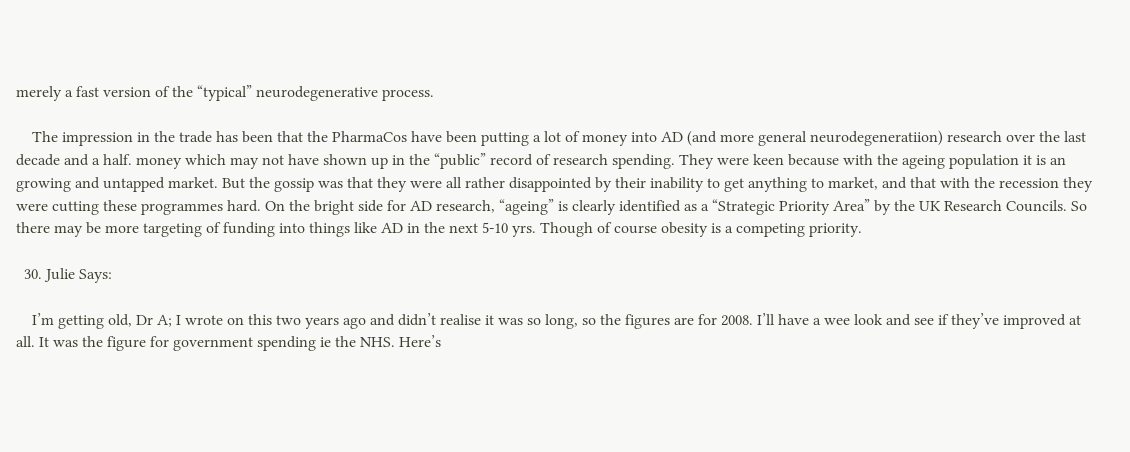merely a fast version of the “typical” neurodegenerative process.

    The impression in the trade has been that the PharmaCos have been putting a lot of money into AD (and more general neurodegeneratiion) research over the last decade and a half. money which may not have shown up in the “public” record of research spending. They were keen because with the ageing population it is an growing and untapped market. But the gossip was that they were all rather disappointed by their inability to get anything to market, and that with the recession they were cutting these programmes hard. On the bright side for AD research, “ageing” is clearly identified as a “Strategic Priority Area” by the UK Research Councils. So there may be more targeting of funding into things like AD in the next 5-10 yrs. Though of course obesity is a competing priority.

  30. Julie Says:

    I’m getting old, Dr A; I wrote on this two years ago and didn’t realise it was so long, so the figures are for 2008. I’ll have a wee look and see if they’ve improved at all. It was the figure for government spending ie the NHS. Here’s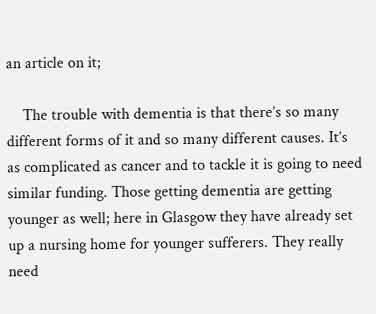an article on it;

    The trouble with dementia is that there’s so many different forms of it and so many different causes. It’s as complicated as cancer and to tackle it is going to need similar funding. Those getting dementia are getting younger as well; here in Glasgow they have already set up a nursing home for younger sufferers. They really need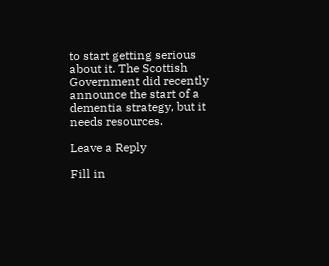to start getting serious about it. The Scottish Government did recently announce the start of a dementia strategy, but it needs resources.

Leave a Reply

Fill in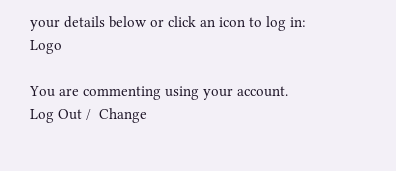your details below or click an icon to log in: Logo

You are commenting using your account. Log Out /  Change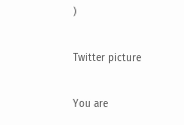)

Twitter picture

You are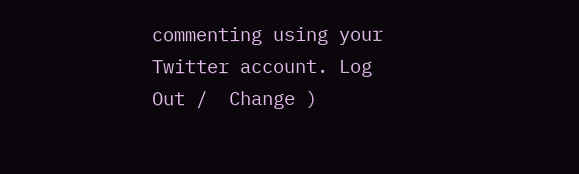commenting using your Twitter account. Log Out /  Change )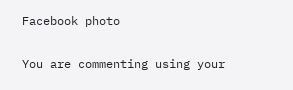Facebook photo

You are commenting using your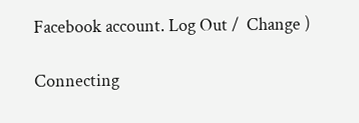Facebook account. Log Out /  Change )

Connecting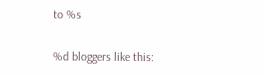to %s

%d bloggers like this: